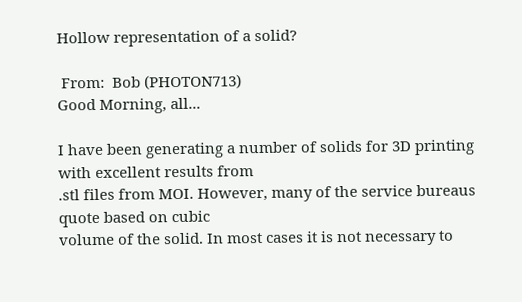Hollow representation of a solid?

 From:  Bob (PHOTON713)
Good Morning, all...

I have been generating a number of solids for 3D printing with excellent results from
.stl files from MOI. However, many of the service bureaus quote based on cubic
volume of the solid. In most cases it is not necessary to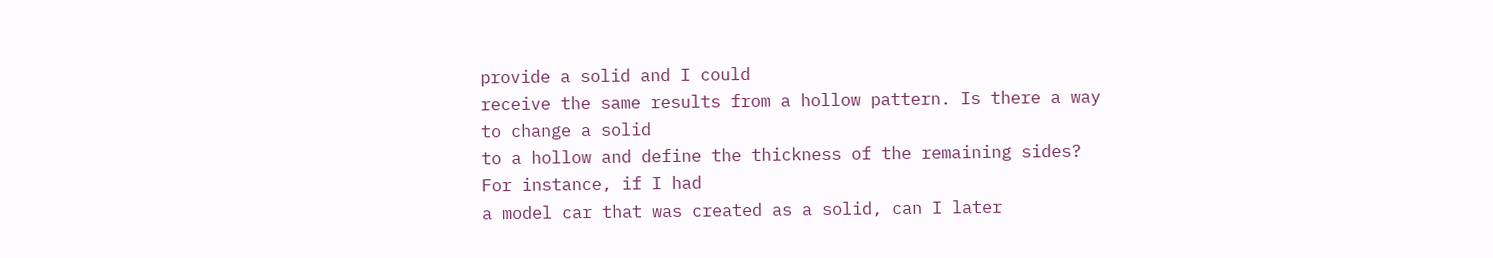provide a solid and I could
receive the same results from a hollow pattern. Is there a way to change a solid
to a hollow and define the thickness of the remaining sides? For instance, if I had
a model car that was created as a solid, can I later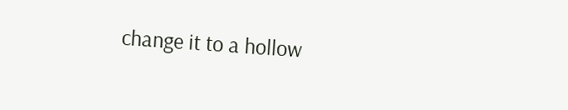change it to a hollow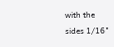with the
sides 1/16"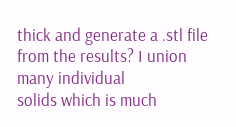thick and generate a .stl file from the results? I union many individual
solids which is much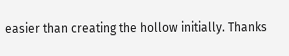easier than creating the hollow initially. Thanks